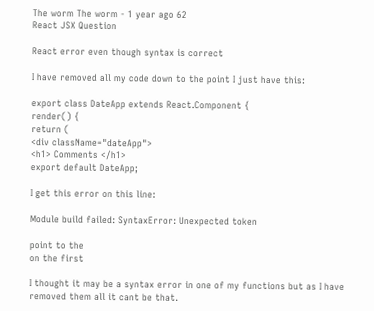The worm The worm - 1 year ago 62
React JSX Question

React error even though syntax is correct

I have removed all my code down to the point I just have this:

export class DateApp extends React.Component {
render() {
return (
<div className="dateApp">
<h1> Comments </h1>
export default DateApp;

I get this error on this line:

Module build failed: SyntaxError: Unexpected token

point to the
on the first

I thought it may be a syntax error in one of my functions but as I have removed them all it cant be that.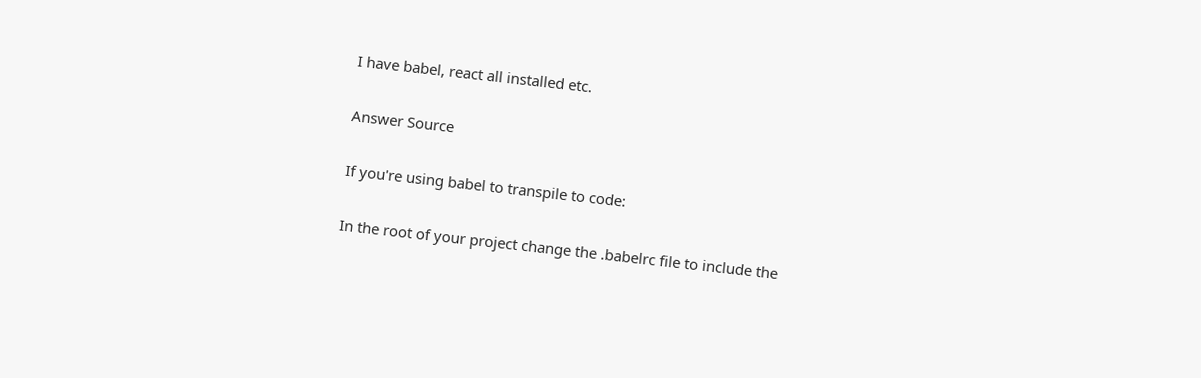I have babel, react all installed etc.

Answer Source

If you're using babel to transpile to code:

In the root of your project change the .babelrc file to include the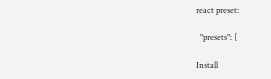react preset:

  "presets": [

Install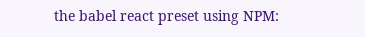the babel react preset using NPM: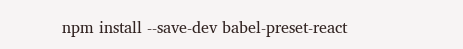npm install --save-dev babel-preset-react